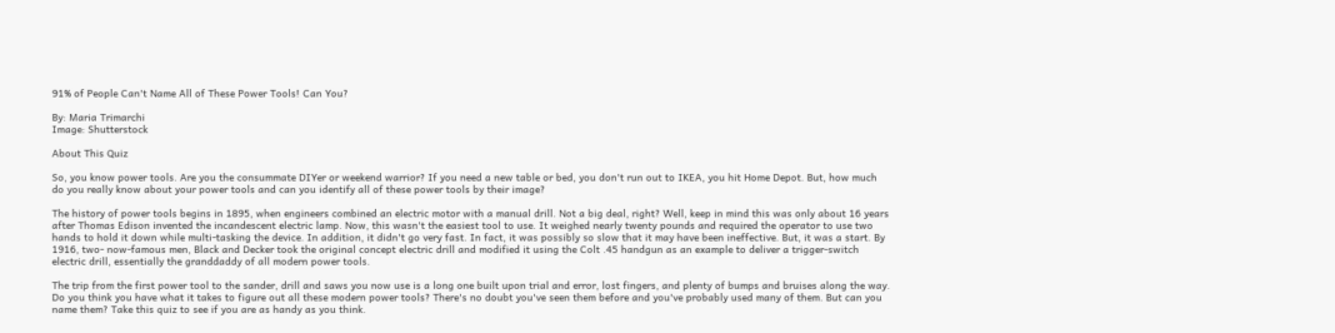91% of People Can't Name All of These Power Tools! Can You?

By: Maria Trimarchi
Image: Shutterstock

About This Quiz

So, you know power tools. Are you the consummate DIYer or weekend warrior? If you need a new table or bed, you don't run out to IKEA, you hit Home Depot. But, how much do you really know about your power tools and can you identify all of these power tools by their image?

The history of power tools begins in 1895, when engineers combined an electric motor with a manual drill. Not a big deal, right? Well, keep in mind this was only about 16 years after Thomas Edison invented the incandescent electric lamp. Now, this wasn't the easiest tool to use. It weighed nearly twenty pounds and required the operator to use two hands to hold it down while multi-tasking the device. In addition, it didn't go very fast. In fact, it was possibly so slow that it may have been ineffective. But, it was a start. By 1916, two- now-famous men, Black and Decker took the original concept electric drill and modified it using the Colt .45 handgun as an example to deliver a trigger-switch electric drill, essentially the granddaddy of all modern power tools.

The trip from the first power tool to the sander, drill and saws you now use is a long one built upon trial and error, lost fingers, and plenty of bumps and bruises along the way. Do you think you have what it takes to figure out all these modern power tools? There's no doubt you've seen them before and you've probably used many of them. But can you name them? Take this quiz to see if you are as handy as you think.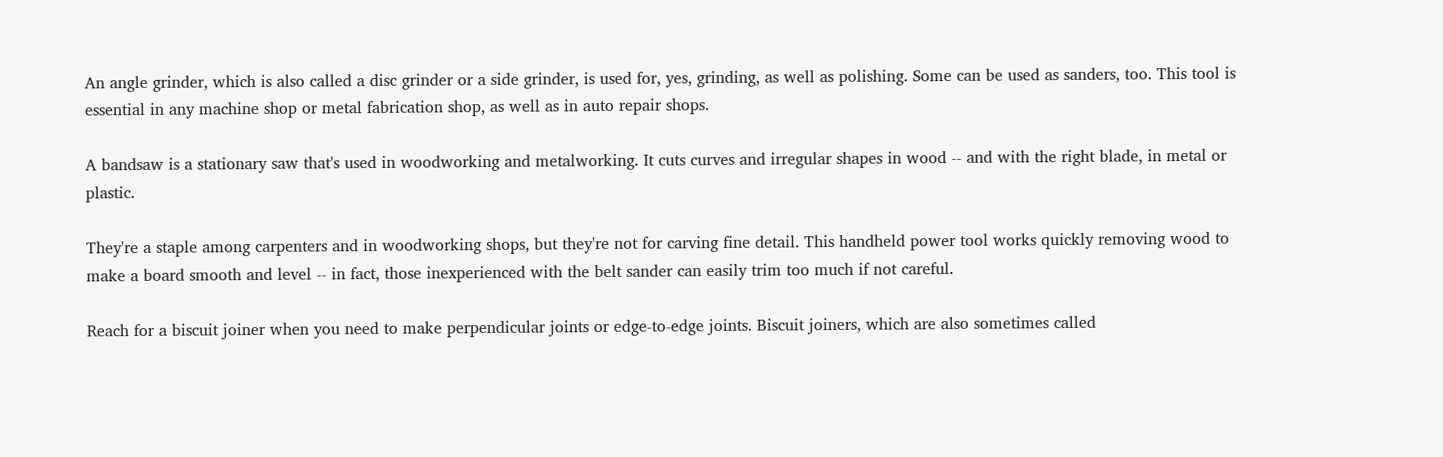An angle grinder, which is also called a disc grinder or a side grinder, is used for, yes, grinding, as well as polishing. Some can be used as sanders, too. This tool is essential in any machine shop or metal fabrication shop, as well as in auto repair shops.

A bandsaw is a stationary saw that's used in woodworking and metalworking. It cuts curves and irregular shapes in wood -- and with the right blade, in metal or plastic.

They're a staple among carpenters and in woodworking shops, but they're not for carving fine detail. This handheld power tool works quickly removing wood to make a board smooth and level -- in fact, those inexperienced with the belt sander can easily trim too much if not careful.

Reach for a biscuit joiner when you need to make perpendicular joints or edge-to-edge joints. Biscuit joiners, which are also sometimes called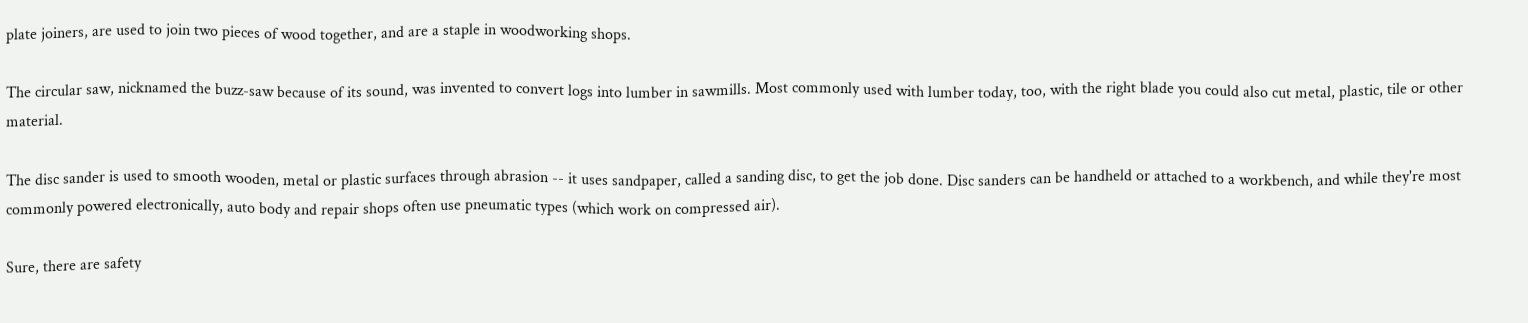plate joiners, are used to join two pieces of wood together, and are a staple in woodworking shops.

The circular saw, nicknamed the buzz-saw because of its sound, was invented to convert logs into lumber in sawmills. Most commonly used with lumber today, too, with the right blade you could also cut metal, plastic, tile or other material.

The disc sander is used to smooth wooden, metal or plastic surfaces through abrasion -- it uses sandpaper, called a sanding disc, to get the job done. Disc sanders can be handheld or attached to a workbench, and while they're most commonly powered electronically, auto body and repair shops often use pneumatic types (which work on compressed air).

Sure, there are safety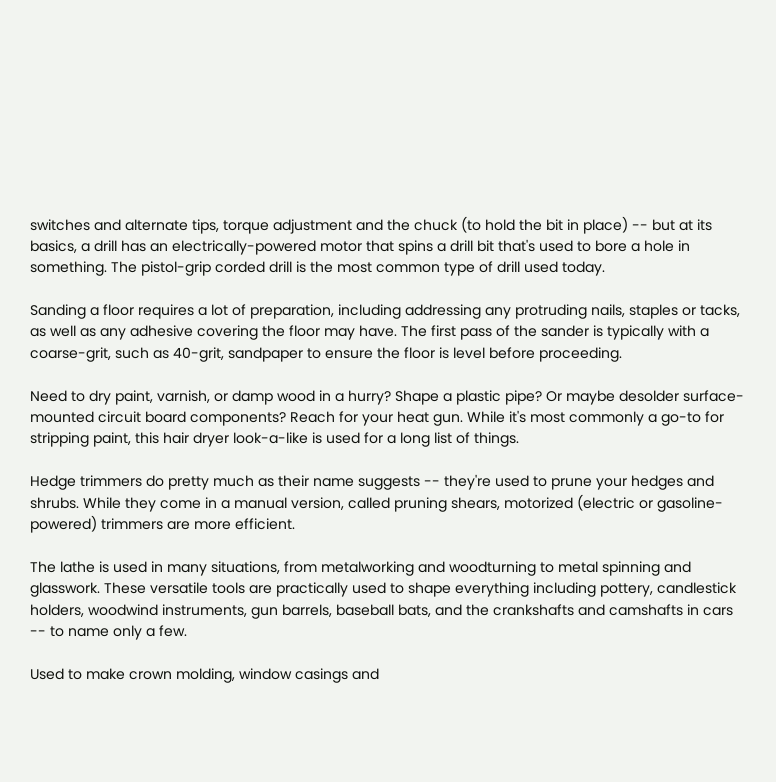switches and alternate tips, torque adjustment and the chuck (to hold the bit in place) -- but at its basics, a drill has an electrically-powered motor that spins a drill bit that's used to bore a hole in something. The pistol-grip corded drill is the most common type of drill used today.

Sanding a floor requires a lot of preparation, including addressing any protruding nails, staples or tacks, as well as any adhesive covering the floor may have. The first pass of the sander is typically with a coarse-grit, such as 40-grit, sandpaper to ensure the floor is level before proceeding.

Need to dry paint, varnish, or damp wood in a hurry? Shape a plastic pipe? Or maybe desolder surface-mounted circuit board components? Reach for your heat gun. While it's most commonly a go-to for stripping paint, this hair dryer look-a-like is used for a long list of things.

Hedge trimmers do pretty much as their name suggests -- they're used to prune your hedges and shrubs. While they come in a manual version, called pruning shears, motorized (electric or gasoline-powered) trimmers are more efficient.

The lathe is used in many situations, from metalworking and woodturning to metal spinning and glasswork. These versatile tools are practically used to shape everything including pottery, candlestick holders, woodwind instruments, gun barrels, baseball bats, and the crankshafts and camshafts in cars -- to name only a few.

Used to make crown molding, window casings and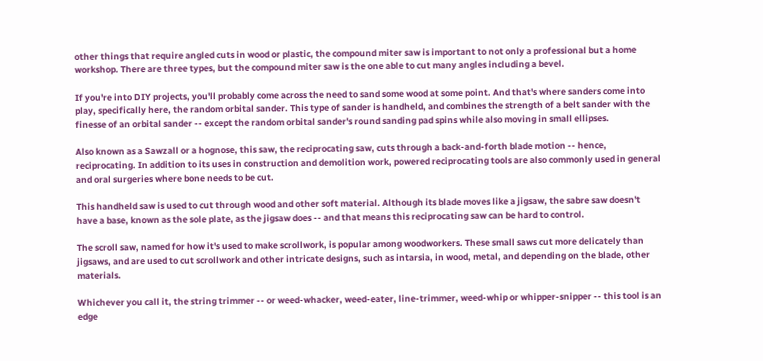other things that require angled cuts in wood or plastic, the compound miter saw is important to not only a professional but a home workshop. There are three types, but the compound miter saw is the one able to cut many angles including a bevel.

If you're into DIY projects, you'll probably come across the need to sand some wood at some point. And that's where sanders come into play, specifically here, the random orbital sander. This type of sander is handheld, and combines the strength of a belt sander with the finesse of an orbital sander -- except the random orbital sander's round sanding pad spins while also moving in small ellipses.

Also known as a Sawzall or a hognose, this saw, the reciprocating saw, cuts through a back-and-forth blade motion -- hence, reciprocating. In addition to its uses in construction and demolition work, powered reciprocating tools are also commonly used in general and oral surgeries where bone needs to be cut.

This handheld saw is used to cut through wood and other soft material. Although its blade moves like a jigsaw, the sabre saw doesn't have a base, known as the sole plate, as the jigsaw does -- and that means this reciprocating saw can be hard to control.

The scroll saw, named for how it's used to make scrollwork, is popular among woodworkers. These small saws cut more delicately than jigsaws, and are used to cut scrollwork and other intricate designs, such as intarsia, in wood, metal, and depending on the blade, other materials.

Whichever you call it, the string trimmer -- or weed-whacker, weed-eater, line-trimmer, weed-whip or whipper-snipper -- this tool is an edge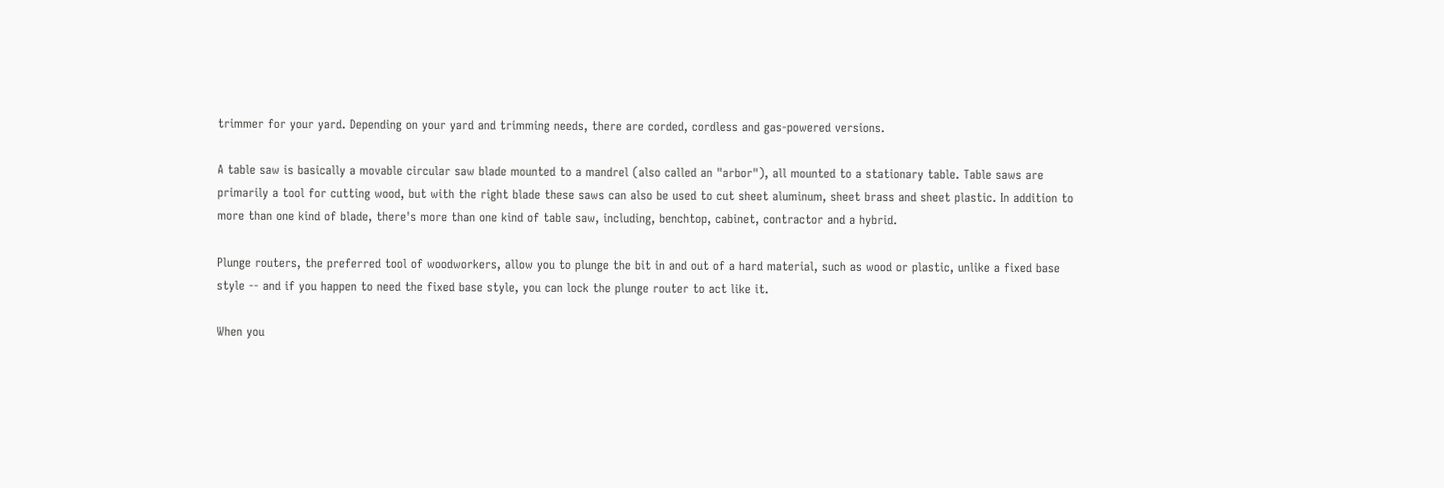trimmer for your yard. Depending on your yard and trimming needs, there are corded, cordless and gas-powered versions.

A table saw is basically a movable circular saw blade mounted to a mandrel (also called an "arbor"), all mounted to a stationary table. Table saws are primarily a tool for cutting wood, but with the right blade these saws can also be used to cut sheet aluminum, sheet brass and sheet plastic. In addition to more than one kind of blade, there's more than one kind of table saw, including, benchtop, cabinet, contractor and a hybrid.

Plunge routers, the preferred tool of woodworkers, allow you to plunge the bit in and out of a hard material, such as wood or plastic, unlike a fixed base style -- and if you happen to need the fixed base style, you can lock the plunge router to act like it.

When you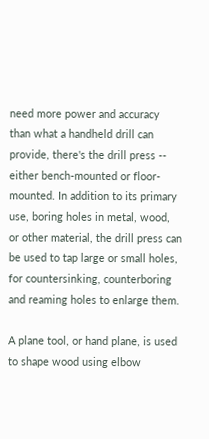need more power and accuracy than what a handheld drill can provide, there's the drill press -- either bench-mounted or floor-mounted. In addition to its primary use, boring holes in metal, wood, or other material, the drill press can be used to tap large or small holes, for countersinking, counterboring and reaming holes to enlarge them.

A plane tool, or hand plane, is used to shape wood using elbow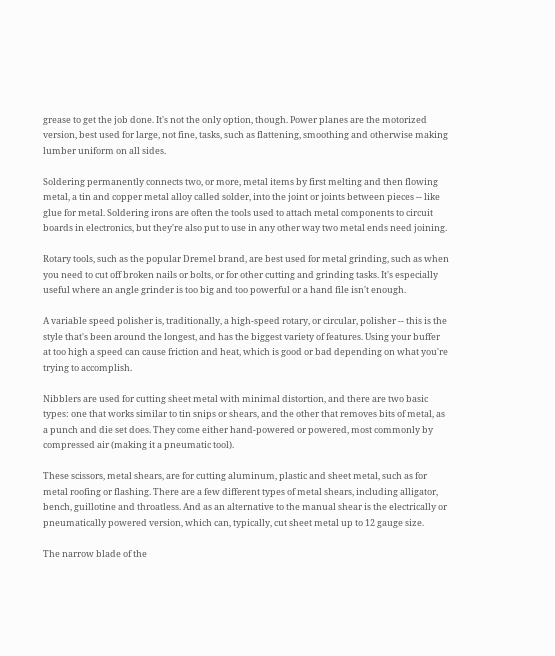grease to get the job done. It's not the only option, though. Power planes are the motorized version, best used for large, not fine, tasks, such as flattening, smoothing and otherwise making lumber uniform on all sides.

Soldering permanently connects two, or more, metal items by first melting and then flowing metal, a tin and copper metal alloy called solder, into the joint or joints between pieces -- like glue for metal. Soldering irons are often the tools used to attach metal components to circuit boards in electronics, but they're also put to use in any other way two metal ends need joining.

Rotary tools, such as the popular Dremel brand, are best used for metal grinding, such as when you need to cut off broken nails or bolts, or for other cutting and grinding tasks. It's especially useful where an angle grinder is too big and too powerful or a hand file isn't enough.

A variable speed polisher is, traditionally, a high-speed rotary, or circular, polisher -- this is the style that's been around the longest, and has the biggest variety of features. Using your buffer at too high a speed can cause friction and heat, which is good or bad depending on what you're trying to accomplish.

Nibblers are used for cutting sheet metal with minimal distortion, and there are two basic types: one that works similar to tin snips or shears, and the other that removes bits of metal, as a punch and die set does. They come either hand-powered or powered, most commonly by compressed air (making it a pneumatic tool).

These scissors, metal shears, are for cutting aluminum, plastic and sheet metal, such as for metal roofing or flashing. There are a few different types of metal shears, including alligator, bench, guillotine and throatless. And as an alternative to the manual shear is the electrically or pneumatically powered version, which can, typically, cut sheet metal up to 12 gauge size.

The narrow blade of the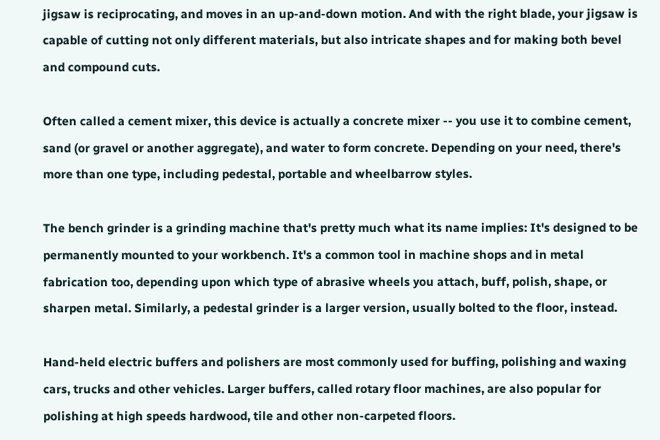jigsaw is reciprocating, and moves in an up-and-down motion. And with the right blade, your jigsaw is capable of cutting not only different materials, but also intricate shapes and for making both bevel and compound cuts.

Often called a cement mixer, this device is actually a concrete mixer -- you use it to combine cement, sand (or gravel or another aggregate), and water to form concrete. Depending on your need, there's more than one type, including pedestal, portable and wheelbarrow styles.

The bench grinder is a grinding machine that's pretty much what its name implies: It's designed to be permanently mounted to your workbench. It's a common tool in machine shops and in metal fabrication too, depending upon which type of abrasive wheels you attach, buff, polish, shape, or sharpen metal. Similarly, a pedestal grinder is a larger version, usually bolted to the floor, instead.

Hand-held electric buffers and polishers are most commonly used for buffing, polishing and waxing cars, trucks and other vehicles. Larger buffers, called rotary floor machines, are also popular for polishing at high speeds hardwood, tile and other non-carpeted floors.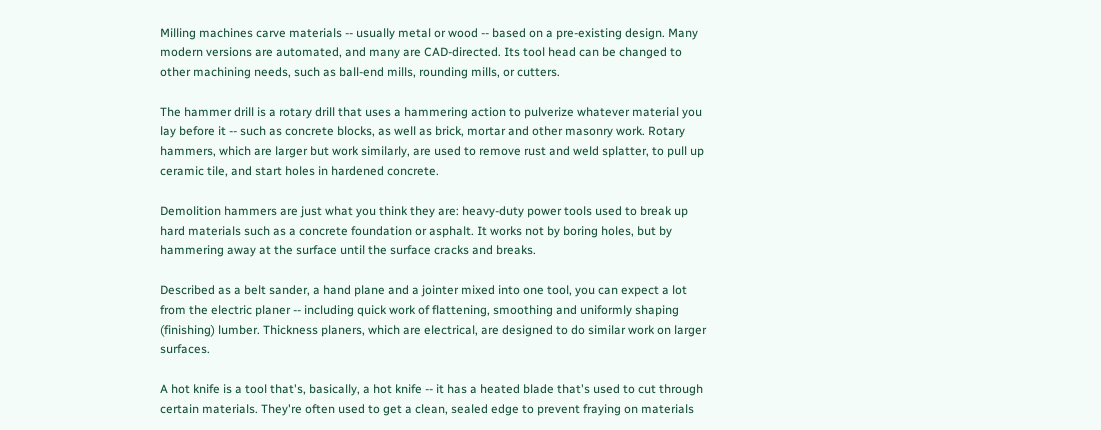Milling machines carve materials -- usually metal or wood -- based on a pre-existing design. Many modern versions are automated, and many are CAD-directed. Its tool head can be changed to other machining needs, such as ball-end mills, rounding mills, or cutters.

The hammer drill is a rotary drill that uses a hammering action to pulverize whatever material you lay before it -- such as concrete blocks, as well as brick, mortar and other masonry work. Rotary hammers, which are larger but work similarly, are used to remove rust and weld splatter, to pull up ceramic tile, and start holes in hardened concrete.

Demolition hammers are just what you think they are: heavy-duty power tools used to break up hard materials such as a concrete foundation or asphalt. It works not by boring holes, but by hammering away at the surface until the surface cracks and breaks.

Described as a belt sander, a hand plane and a jointer mixed into one tool, you can expect a lot from the electric planer -- including quick work of flattening, smoothing and uniformly shaping (finishing) lumber. Thickness planers, which are electrical, are designed to do similar work on larger surfaces.

A hot knife is a tool that's, basically, a hot knife -- it has a heated blade that's used to cut through certain materials. They're often used to get a clean, sealed edge to prevent fraying on materials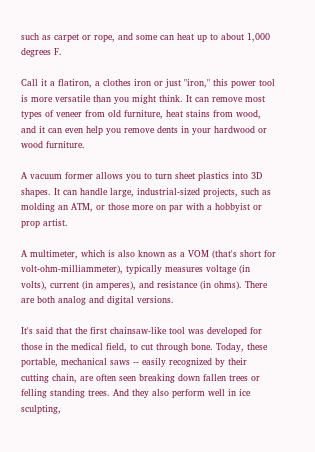such as carpet or rope, and some can heat up to about 1,000 degrees F.

Call it a flatiron, a clothes iron or just "iron," this power tool is more versatile than you might think. It can remove most types of veneer from old furniture, heat stains from wood, and it can even help you remove dents in your hardwood or wood furniture.

A vacuum former allows you to turn sheet plastics into 3D shapes. It can handle large, industrial-sized projects, such as molding an ATM, or those more on par with a hobbyist or prop artist.

A multimeter, which is also known as a VOM (that's short for volt-ohm-milliammeter), typically measures voltage (in volts), current (in amperes), and resistance (in ohms). There are both analog and digital versions.

It's said that the first chainsaw-like tool was developed for those in the medical field, to cut through bone. Today, these portable, mechanical saws -- easily recognized by their cutting chain, are often seen breaking down fallen trees or felling standing trees. And they also perform well in ice sculpting,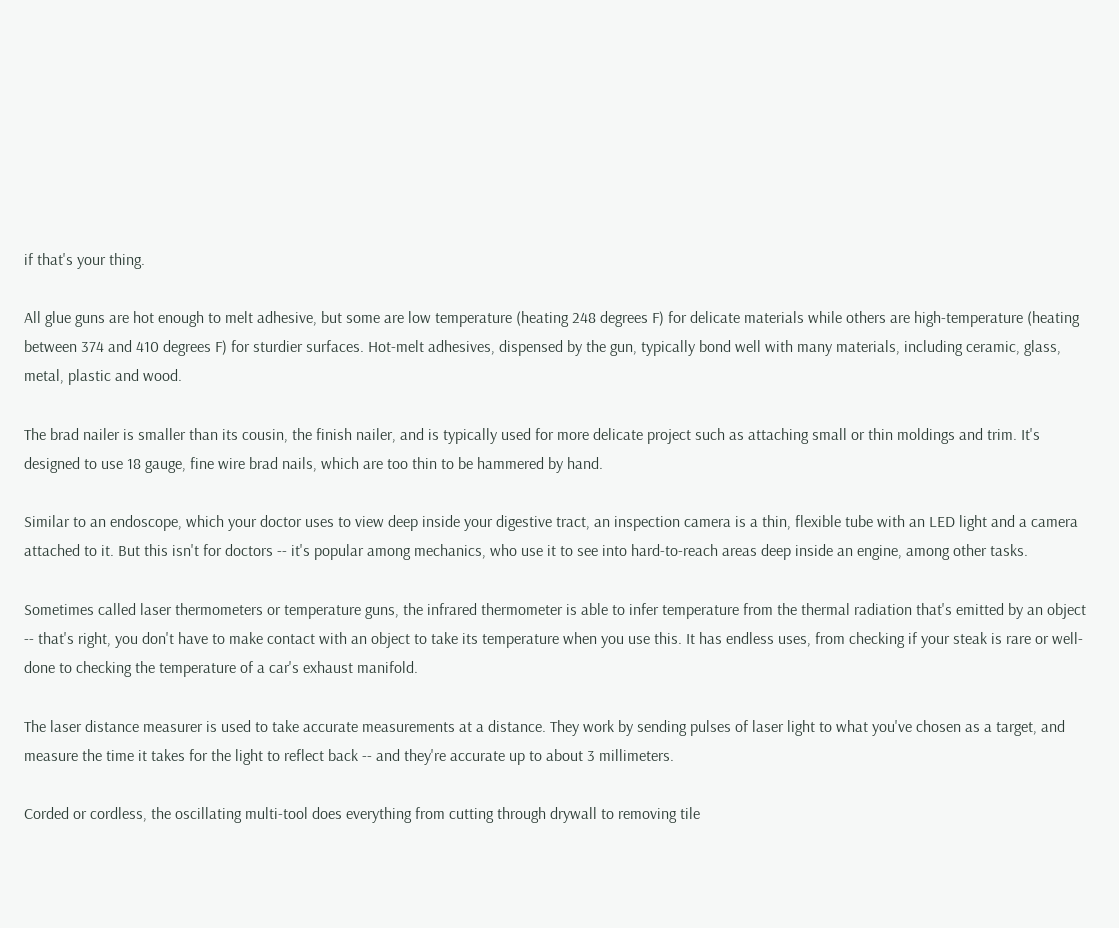if that's your thing.

All glue guns are hot enough to melt adhesive, but some are low temperature (heating 248 degrees F) for delicate materials while others are high-temperature (heating between 374 and 410 degrees F) for sturdier surfaces. Hot-melt adhesives, dispensed by the gun, typically bond well with many materials, including ceramic, glass, metal, plastic and wood.

The brad nailer is smaller than its cousin, the finish nailer, and is typically used for more delicate project such as attaching small or thin moldings and trim. It's designed to use 18 gauge, fine wire brad nails, which are too thin to be hammered by hand.

Similar to an endoscope, which your doctor uses to view deep inside your digestive tract, an inspection camera is a thin, flexible tube with an LED light and a camera attached to it. But this isn't for doctors -- it's popular among mechanics, who use it to see into hard-to-reach areas deep inside an engine, among other tasks.

Sometimes called laser thermometers or temperature guns, the infrared thermometer is able to infer temperature from the thermal radiation that's emitted by an object -- that's right, you don't have to make contact with an object to take its temperature when you use this. It has endless uses, from checking if your steak is rare or well-done to checking the temperature of a car's exhaust manifold.

The laser distance measurer is used to take accurate measurements at a distance. They work by sending pulses of laser light to what you've chosen as a target, and measure the time it takes for the light to reflect back -- and they're accurate up to about 3 millimeters.

Corded or cordless, the oscillating multi-tool does everything from cutting through drywall to removing tile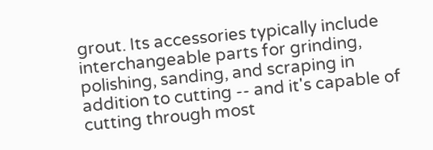grout. Its accessories typically include interchangeable parts for grinding, polishing, sanding, and scraping in addition to cutting -- and it's capable of cutting through most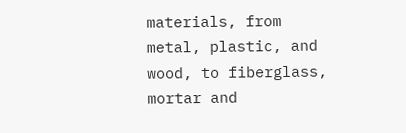materials, from metal, plastic, and wood, to fiberglass, mortar and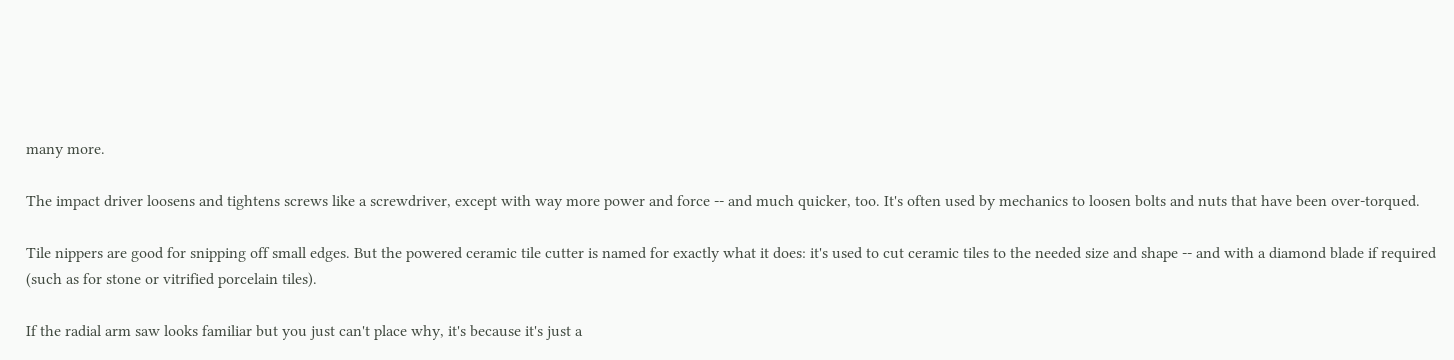many more.

The impact driver loosens and tightens screws like a screwdriver, except with way more power and force -- and much quicker, too. It's often used by mechanics to loosen bolts and nuts that have been over-torqued.

Tile nippers are good for snipping off small edges. But the powered ceramic tile cutter is named for exactly what it does: it's used to cut ceramic tiles to the needed size and shape -- and with a diamond blade if required (such as for stone or vitrified porcelain tiles).

If the radial arm saw looks familiar but you just can't place why, it's because it's just a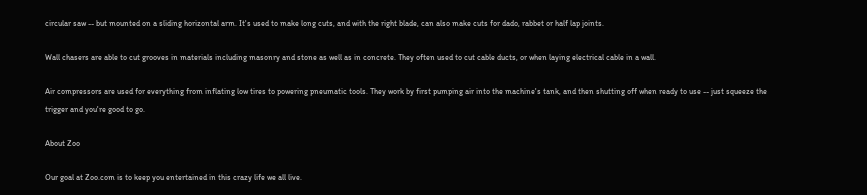circular saw -- but mounted on a sliding horizontal arm. It's used to make long cuts, and with the right blade, can also make cuts for dado, rabbet or half lap joints.

Wall chasers are able to cut grooves in materials including masonry and stone as well as in concrete. They often used to cut cable ducts, or when laying electrical cable in a wall.

Air compressors are used for everything from inflating low tires to powering pneumatic tools. They work by first pumping air into the machine's tank, and then shutting off when ready to use -- just squeeze the trigger and you're good to go.

About Zoo

Our goal at Zoo.com is to keep you entertained in this crazy life we all live.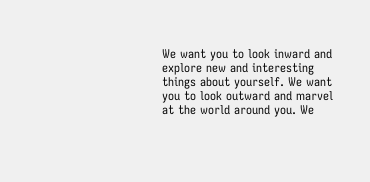We want you to look inward and explore new and interesting things about yourself. We want you to look outward and marvel at the world around you. We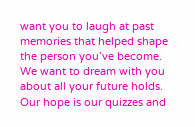want you to laugh at past memories that helped shape the person you’ve become. We want to dream with you about all your future holds. Our hope is our quizzes and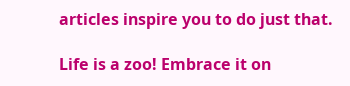articles inspire you to do just that.

Life is a zoo! Embrace it on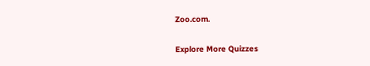Zoo.com.

Explore More Quizzes